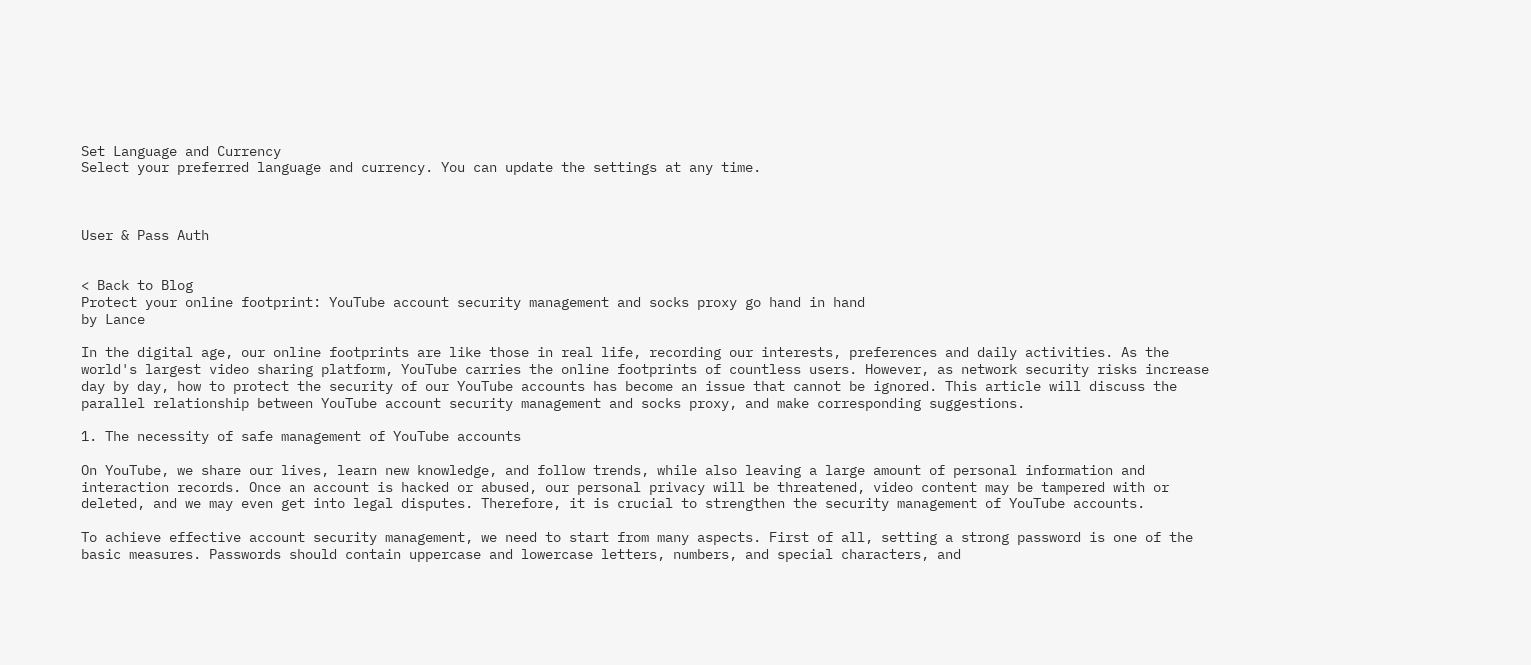Set Language and Currency
Select your preferred language and currency. You can update the settings at any time.



User & Pass Auth


< Back to Blog
Protect your online footprint: YouTube account security management and socks proxy go hand in hand
by Lance

In the digital age, our online footprints are like those in real life, recording our interests, preferences and daily activities. As the world's largest video sharing platform, YouTube carries the online footprints of countless users. However, as network security risks increase day by day, how to protect the security of our YouTube accounts has become an issue that cannot be ignored. This article will discuss the parallel relationship between YouTube account security management and socks proxy, and make corresponding suggestions.

1. The necessity of safe management of YouTube accounts

On YouTube, we share our lives, learn new knowledge, and follow trends, while also leaving a large amount of personal information and interaction records. Once an account is hacked or abused, our personal privacy will be threatened, video content may be tampered with or deleted, and we may even get into legal disputes. Therefore, it is crucial to strengthen the security management of YouTube accounts.

To achieve effective account security management, we need to start from many aspects. First of all, setting a strong password is one of the basic measures. Passwords should contain uppercase and lowercase letters, numbers, and special characters, and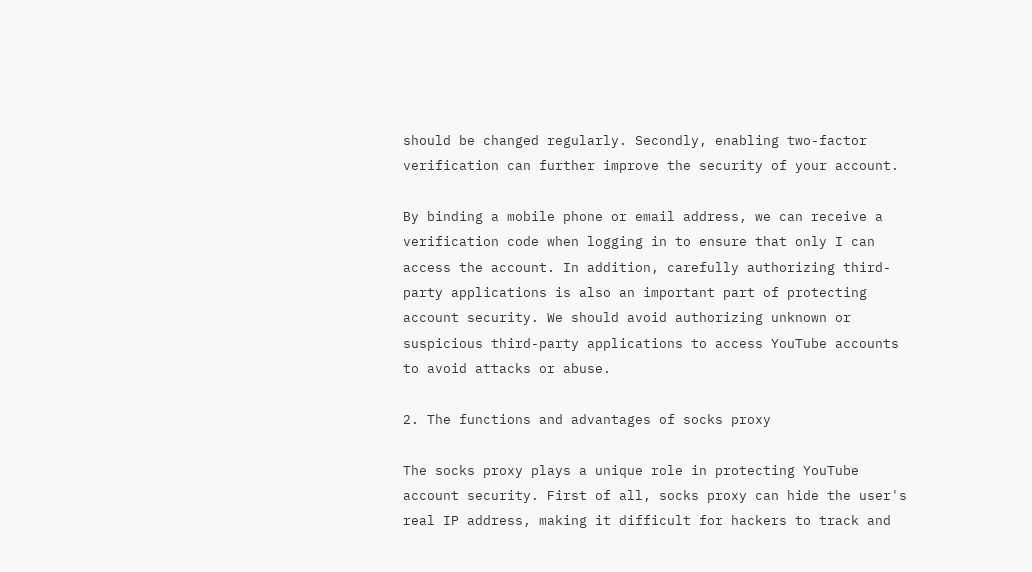should be changed regularly. Secondly, enabling two-factor verification can further improve the security of your account.

By binding a mobile phone or email address, we can receive a verification code when logging in to ensure that only I can access the account. In addition, carefully authorizing third-party applications is also an important part of protecting account security. We should avoid authorizing unknown or suspicious third-party applications to access YouTube accounts to avoid attacks or abuse.

2. The functions and advantages of socks proxy

The socks proxy plays a unique role in protecting YouTube account security. First of all, socks proxy can hide the user's real IP address, making it difficult for hackers to track and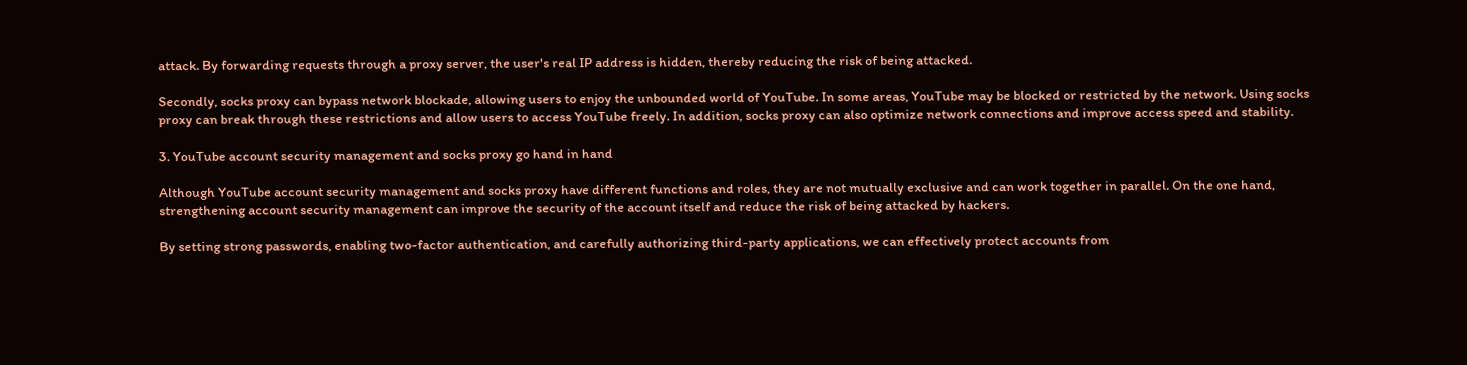attack. By forwarding requests through a proxy server, the user's real IP address is hidden, thereby reducing the risk of being attacked.

Secondly, socks proxy can bypass network blockade, allowing users to enjoy the unbounded world of YouTube. In some areas, YouTube may be blocked or restricted by the network. Using socks proxy can break through these restrictions and allow users to access YouTube freely. In addition, socks proxy can also optimize network connections and improve access speed and stability.

3. YouTube account security management and socks proxy go hand in hand

Although YouTube account security management and socks proxy have different functions and roles, they are not mutually exclusive and can work together in parallel. On the one hand, strengthening account security management can improve the security of the account itself and reduce the risk of being attacked by hackers.

By setting strong passwords, enabling two-factor authentication, and carefully authorizing third-party applications, we can effectively protect accounts from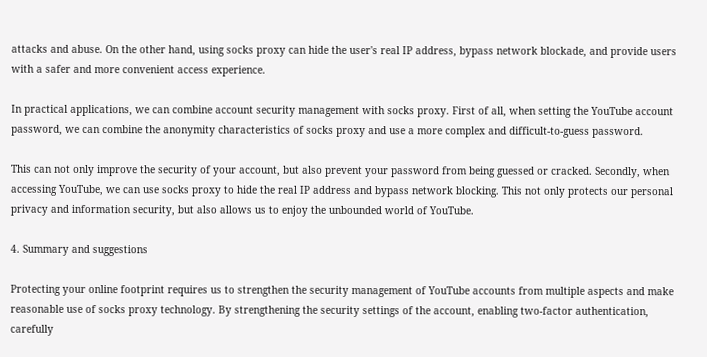attacks and abuse. On the other hand, using socks proxy can hide the user's real IP address, bypass network blockade, and provide users with a safer and more convenient access experience.

In practical applications, we can combine account security management with socks proxy. First of all, when setting the YouTube account password, we can combine the anonymity characteristics of socks proxy and use a more complex and difficult-to-guess password.

This can not only improve the security of your account, but also prevent your password from being guessed or cracked. Secondly, when accessing YouTube, we can use socks proxy to hide the real IP address and bypass network blocking. This not only protects our personal privacy and information security, but also allows us to enjoy the unbounded world of YouTube.

4. Summary and suggestions

Protecting your online footprint requires us to strengthen the security management of YouTube accounts from multiple aspects and make reasonable use of socks proxy technology. By strengthening the security settings of the account, enabling two-factor authentication, carefully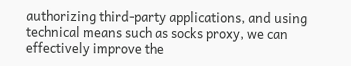authorizing third-party applications, and using technical means such as socks proxy, we can effectively improve the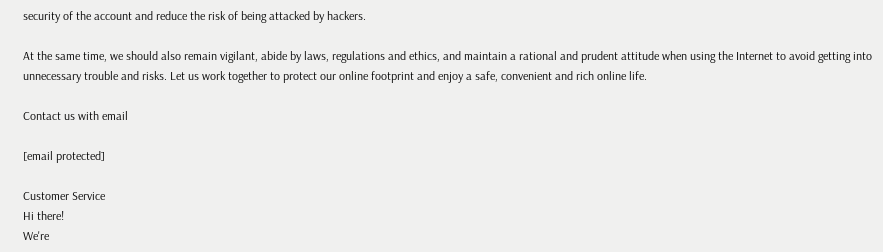security of the account and reduce the risk of being attacked by hackers.

At the same time, we should also remain vigilant, abide by laws, regulations and ethics, and maintain a rational and prudent attitude when using the Internet to avoid getting into unnecessary trouble and risks. Let us work together to protect our online footprint and enjoy a safe, convenient and rich online life.

Contact us with email

[email protected]

Customer Service
Hi there!
We're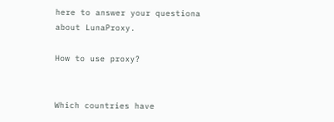here to answer your questiona about LunaProxy.

How to use proxy?


Which countries have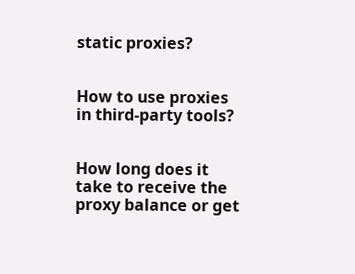static proxies?


How to use proxies in third-party tools?


How long does it take to receive the proxy balance or get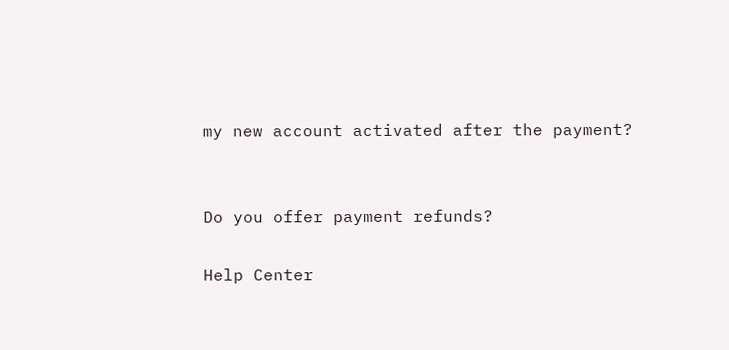my new account activated after the payment?


Do you offer payment refunds?

Help Center